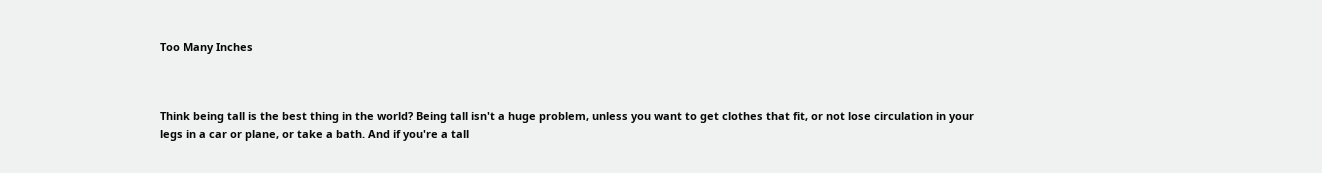Too Many Inches



Think being tall is the best thing in the world? Being tall isn't a huge problem, unless you want to get clothes that fit, or not lose circulation in your legs in a car or plane, or take a bath. And if you're a tall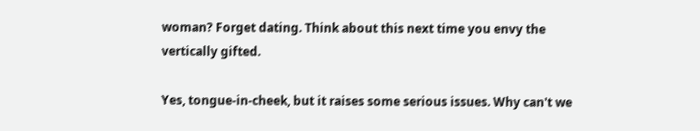woman? Forget dating. Think about this next time you envy the vertically gifted.

Yes, tongue-in-cheek, but it raises some serious issues. Why can't we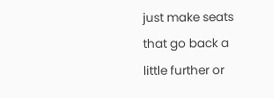just make seats that go back a little further or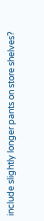include slightly longer pants on store shelves?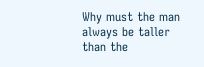Why must the man always be taller than the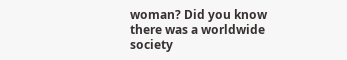woman? Did you know there was a worldwide society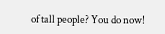of tall people? You do now!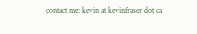contact me: kevin at kevinfraser dot ca